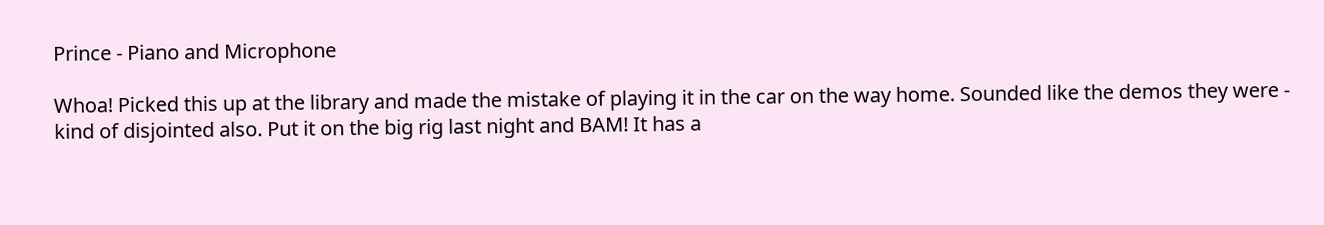Prince - Piano and Microphone

Whoa! Picked this up at the library and made the mistake of playing it in the car on the way home. Sounded like the demos they were - kind of disjointed also. Put it on the big rig last night and BAM! It has a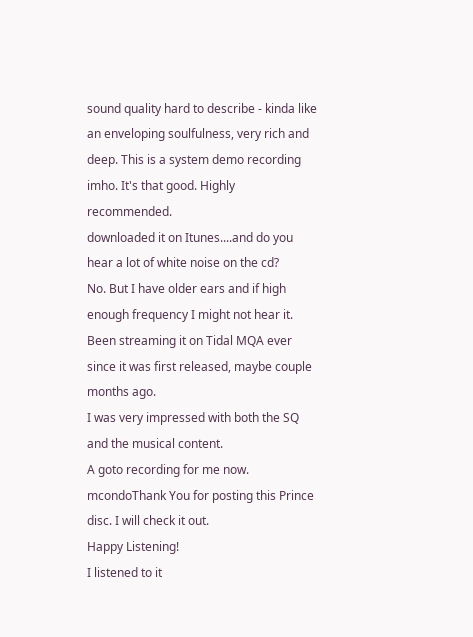sound quality hard to describe - kinda like an enveloping soulfulness, very rich and deep. This is a system demo recording imho. It's that good. Highly recommended.
downloaded it on Itunes....and do you hear a lot of white noise on the cd?
No. But I have older ears and if high enough frequency I might not hear it.
Been streaming it on Tidal MQA ever since it was first released, maybe couple months ago.
I was very impressed with both the SQ and the musical content.
A goto recording for me now.
mcondoThank You for posting this Prince disc. I will check it out.
Happy Listening!
I listened to it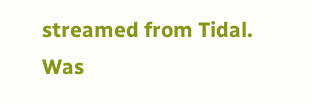streamed from Tidal.  Was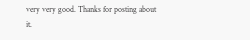very very good. Thanks for posting about it.